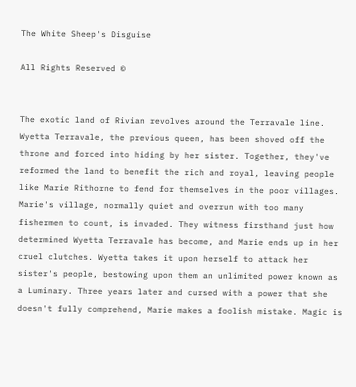The White Sheep's Disguise

All Rights Reserved ©


The exotic land of Rivian revolves around the Terravale line. Wyetta Terravale, the previous queen, has been shoved off the throne and forced into hiding by her sister. Together, they've reformed the land to benefit the rich and royal, leaving people like Marie Rithorne to fend for themselves in the poor villages. Marie's village, normally quiet and overrun with too many fishermen to count, is invaded. They witness firsthand just how determined Wyetta Terravale has become, and Marie ends up in her cruel clutches. Wyetta takes it upon herself to attack her sister's people, bestowing upon them an unlimited power known as a Luminary. Three years later and cursed with a power that she doesn't fully comprehend, Marie makes a foolish mistake. Magic is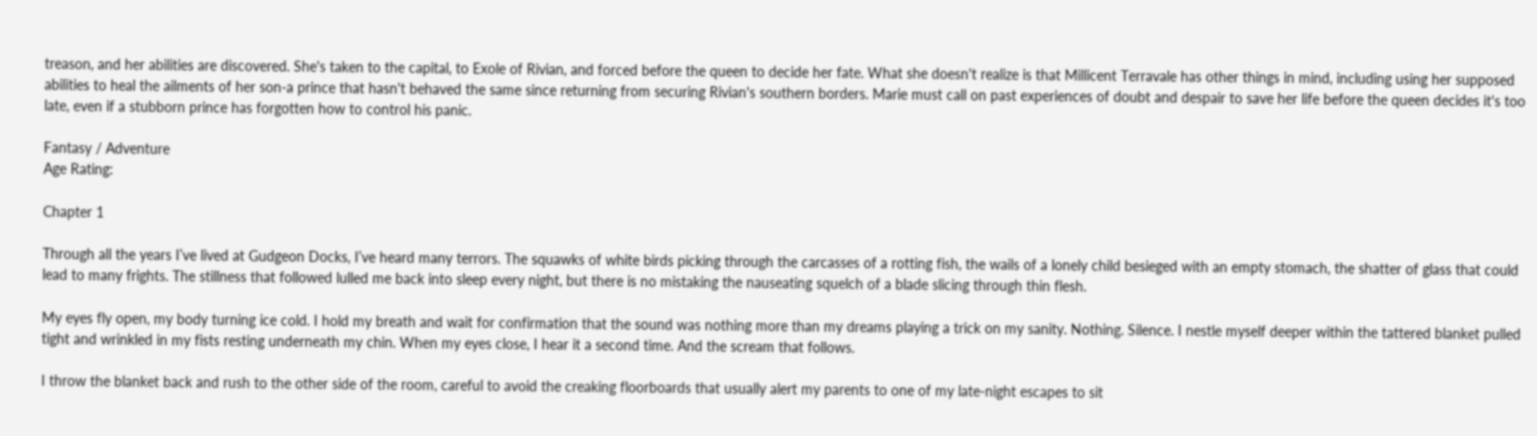treason, and her abilities are discovered. She's taken to the capital, to Exole of Rivian, and forced before the queen to decide her fate. What she doesn't realize is that Millicent Terravale has other things in mind, including using her supposed abilities to heal the ailments of her son-a prince that hasn't behaved the same since returning from securing Rivian's southern borders. Marie must call on past experiences of doubt and despair to save her life before the queen decides it's too late, even if a stubborn prince has forgotten how to control his panic.

Fantasy / Adventure
Age Rating:

Chapter 1

Through all the years I’ve lived at Gudgeon Docks, I’ve heard many terrors. The squawks of white birds picking through the carcasses of a rotting fish, the wails of a lonely child besieged with an empty stomach, the shatter of glass that could lead to many frights. The stillness that followed lulled me back into sleep every night, but there is no mistaking the nauseating squelch of a blade slicing through thin flesh.

My eyes fly open, my body turning ice cold. I hold my breath and wait for confirmation that the sound was nothing more than my dreams playing a trick on my sanity. Nothing. Silence. I nestle myself deeper within the tattered blanket pulled tight and wrinkled in my fists resting underneath my chin. When my eyes close, I hear it a second time. And the scream that follows.

I throw the blanket back and rush to the other side of the room, careful to avoid the creaking floorboards that usually alert my parents to one of my late-night escapes to sit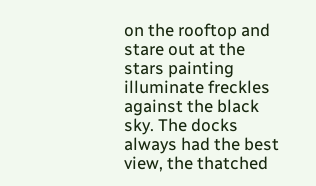on the rooftop and stare out at the stars painting illuminate freckles against the black sky. The docks always had the best view, the thatched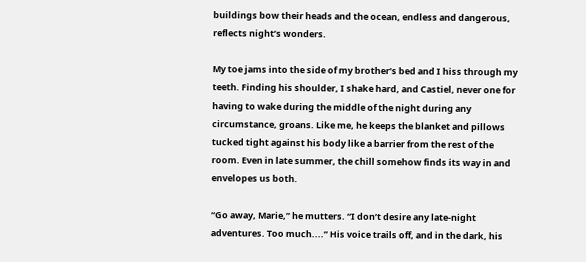buildings bow their heads and the ocean, endless and dangerous, reflects night’s wonders.

My toe jams into the side of my brother’s bed and I hiss through my teeth. Finding his shoulder, I shake hard, and Castiel, never one for having to wake during the middle of the night during any circumstance, groans. Like me, he keeps the blanket and pillows tucked tight against his body like a barrier from the rest of the room. Even in late summer, the chill somehow finds its way in and envelopes us both.

“Go away, Marie,” he mutters. “I don’t desire any late-night adventures. Too much....” His voice trails off, and in the dark, his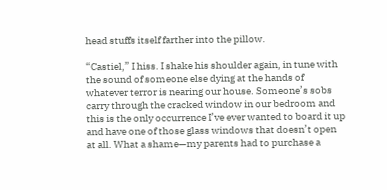head stuffs itself farther into the pillow.

“Castiel,” I hiss. I shake his shoulder again, in tune with the sound of someone else dying at the hands of whatever terror is nearing our house. Someone’s sobs carry through the cracked window in our bedroom and this is the only occurrence I’ve ever wanted to board it up and have one of those glass windows that doesn’t open at all. What a shame—my parents had to purchase a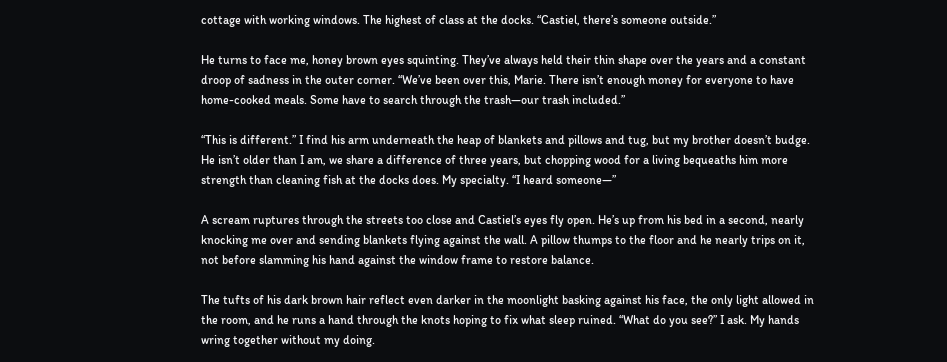cottage with working windows. The highest of class at the docks. “Castiel, there’s someone outside.”

He turns to face me, honey brown eyes squinting. They’ve always held their thin shape over the years and a constant droop of sadness in the outer corner. “We’ve been over this, Marie. There isn’t enough money for everyone to have home-cooked meals. Some have to search through the trash—our trash included.”

“This is different.” I find his arm underneath the heap of blankets and pillows and tug, but my brother doesn’t budge. He isn’t older than I am, we share a difference of three years, but chopping wood for a living bequeaths him more strength than cleaning fish at the docks does. My specialty. “I heard someone—”

A scream ruptures through the streets too close and Castiel’s eyes fly open. He’s up from his bed in a second, nearly knocking me over and sending blankets flying against the wall. A pillow thumps to the floor and he nearly trips on it, not before slamming his hand against the window frame to restore balance.

The tufts of his dark brown hair reflect even darker in the moonlight basking against his face, the only light allowed in the room, and he runs a hand through the knots hoping to fix what sleep ruined. “What do you see?” I ask. My hands wring together without my doing.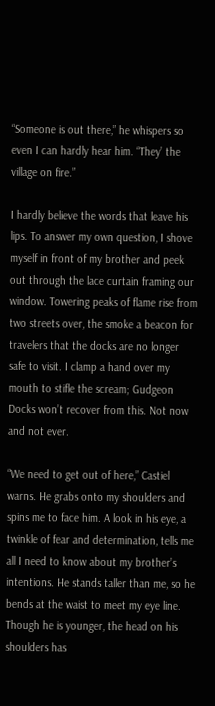“Someone is out there,” he whispers so even I can hardly hear him. “They’ the village on fire.”

I hardly believe the words that leave his lips. To answer my own question, I shove myself in front of my brother and peek out through the lace curtain framing our window. Towering peaks of flame rise from two streets over, the smoke a beacon for travelers that the docks are no longer safe to visit. I clamp a hand over my mouth to stifle the scream; Gudgeon Docks won’t recover from this. Not now and not ever.

“We need to get out of here,” Castiel warns. He grabs onto my shoulders and spins me to face him. A look in his eye, a twinkle of fear and determination, tells me all I need to know about my brother’s intentions. He stands taller than me, so he bends at the waist to meet my eye line. Though he is younger, the head on his shoulders has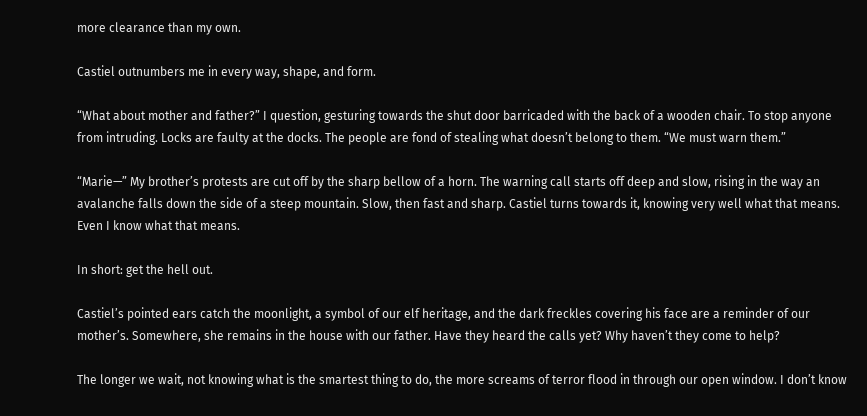more clearance than my own.

Castiel outnumbers me in every way, shape, and form.

“What about mother and father?” I question, gesturing towards the shut door barricaded with the back of a wooden chair. To stop anyone from intruding. Locks are faulty at the docks. The people are fond of stealing what doesn’t belong to them. “We must warn them.”

“Marie—” My brother’s protests are cut off by the sharp bellow of a horn. The warning call starts off deep and slow, rising in the way an avalanche falls down the side of a steep mountain. Slow, then fast and sharp. Castiel turns towards it, knowing very well what that means. Even I know what that means.

In short: get the hell out.

Castiel’s pointed ears catch the moonlight, a symbol of our elf heritage, and the dark freckles covering his face are a reminder of our mother’s. Somewhere, she remains in the house with our father. Have they heard the calls yet? Why haven’t they come to help?

The longer we wait, not knowing what is the smartest thing to do, the more screams of terror flood in through our open window. I don’t know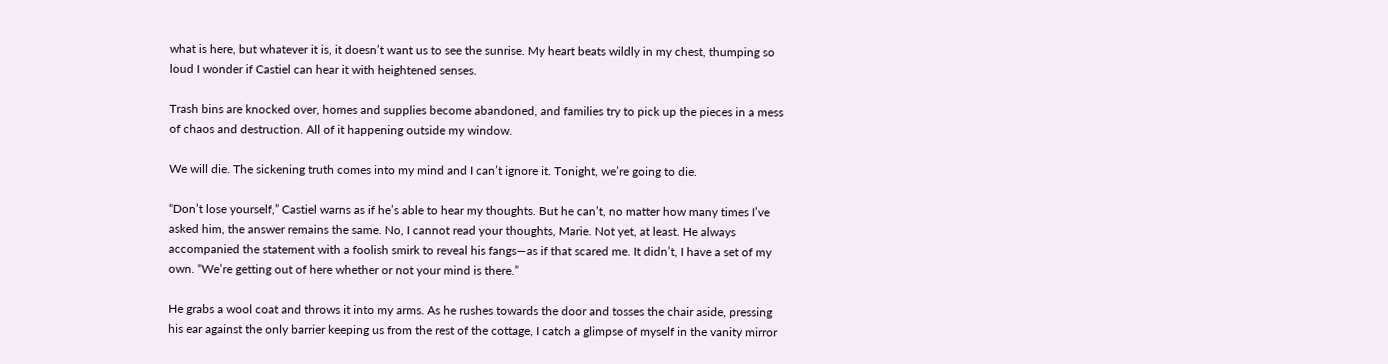what is here, but whatever it is, it doesn’t want us to see the sunrise. My heart beats wildly in my chest, thumping so loud I wonder if Castiel can hear it with heightened senses.

Trash bins are knocked over, homes and supplies become abandoned, and families try to pick up the pieces in a mess of chaos and destruction. All of it happening outside my window.

We will die. The sickening truth comes into my mind and I can’t ignore it. Tonight, we’re going to die.

“Don’t lose yourself,” Castiel warns as if he’s able to hear my thoughts. But he can’t, no matter how many times I’ve asked him, the answer remains the same. No, I cannot read your thoughts, Marie. Not yet, at least. He always accompanied the statement with a foolish smirk to reveal his fangs—as if that scared me. It didn’t, I have a set of my own. “We’re getting out of here whether or not your mind is there.”

He grabs a wool coat and throws it into my arms. As he rushes towards the door and tosses the chair aside, pressing his ear against the only barrier keeping us from the rest of the cottage, I catch a glimpse of myself in the vanity mirror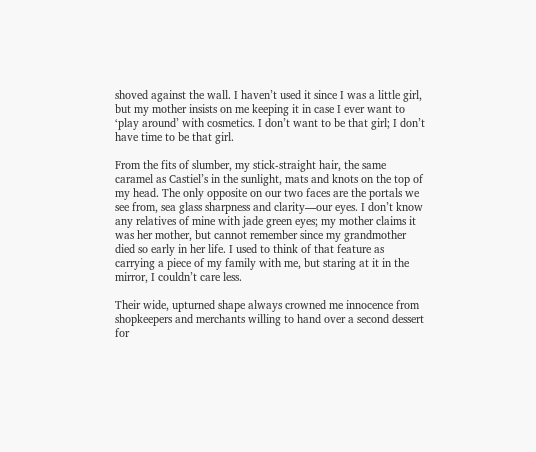shoved against the wall. I haven’t used it since I was a little girl, but my mother insists on me keeping it in case I ever want to ‘play around’ with cosmetics. I don’t want to be that girl; I don’t have time to be that girl.

From the fits of slumber, my stick-straight hair, the same caramel as Castiel’s in the sunlight, mats and knots on the top of my head. The only opposite on our two faces are the portals we see from, sea glass sharpness and clarity—our eyes. I don’t know any relatives of mine with jade green eyes; my mother claims it was her mother, but cannot remember since my grandmother died so early in her life. I used to think of that feature as carrying a piece of my family with me, but staring at it in the mirror, I couldn’t care less.

Their wide, upturned shape always crowned me innocence from shopkeepers and merchants willing to hand over a second dessert for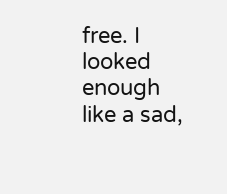free. I looked enough like a sad,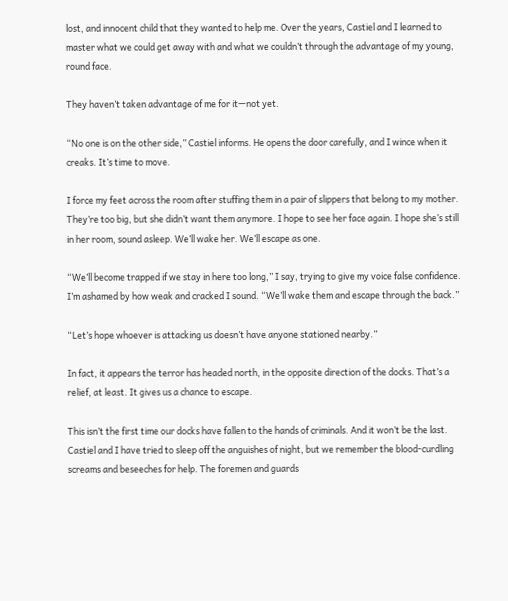lost, and innocent child that they wanted to help me. Over the years, Castiel and I learned to master what we could get away with and what we couldn’t through the advantage of my young, round face.

They haven’t taken advantage of me for it—not yet.

“No one is on the other side,” Castiel informs. He opens the door carefully, and I wince when it creaks. It’s time to move.

I force my feet across the room after stuffing them in a pair of slippers that belong to my mother. They’re too big, but she didn’t want them anymore. I hope to see her face again. I hope she’s still in her room, sound asleep. We’ll wake her. We’ll escape as one.

“We’ll become trapped if we stay in here too long,” I say, trying to give my voice false confidence. I’m ashamed by how weak and cracked I sound. “We’ll wake them and escape through the back.”

“Let’s hope whoever is attacking us doesn’t have anyone stationed nearby.”

In fact, it appears the terror has headed north, in the opposite direction of the docks. That’s a relief, at least. It gives us a chance to escape.

This isn’t the first time our docks have fallen to the hands of criminals. And it won’t be the last. Castiel and I have tried to sleep off the anguishes of night, but we remember the blood-curdling screams and beseeches for help. The foremen and guards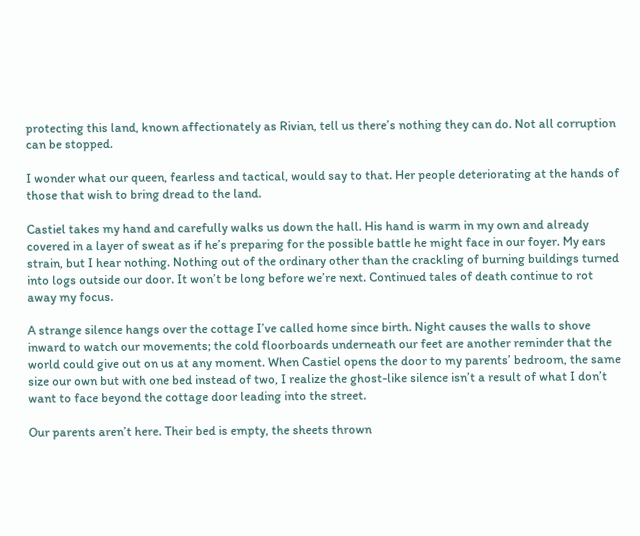protecting this land, known affectionately as Rivian, tell us there’s nothing they can do. Not all corruption can be stopped.

I wonder what our queen, fearless and tactical, would say to that. Her people deteriorating at the hands of those that wish to bring dread to the land.

Castiel takes my hand and carefully walks us down the hall. His hand is warm in my own and already covered in a layer of sweat as if he’s preparing for the possible battle he might face in our foyer. My ears strain, but I hear nothing. Nothing out of the ordinary other than the crackling of burning buildings turned into logs outside our door. It won’t be long before we’re next. Continued tales of death continue to rot away my focus.

A strange silence hangs over the cottage I’ve called home since birth. Night causes the walls to shove inward to watch our movements; the cold floorboards underneath our feet are another reminder that the world could give out on us at any moment. When Castiel opens the door to my parents’ bedroom, the same size our own but with one bed instead of two, I realize the ghost-like silence isn’t a result of what I don’t want to face beyond the cottage door leading into the street.

Our parents aren’t here. Their bed is empty, the sheets thrown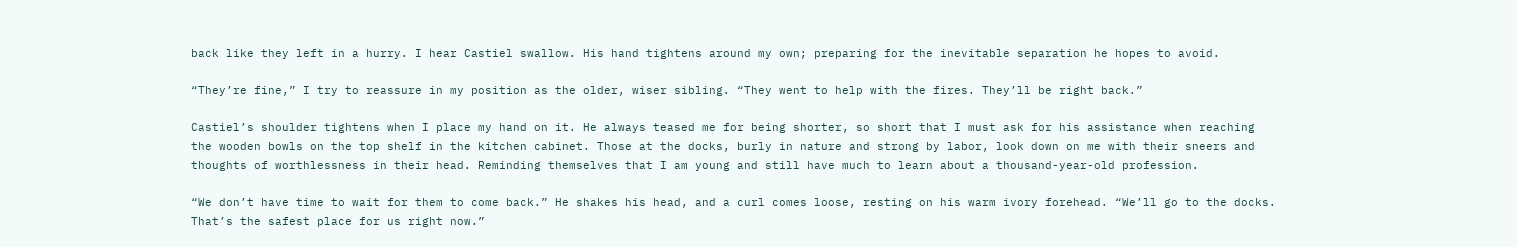back like they left in a hurry. I hear Castiel swallow. His hand tightens around my own; preparing for the inevitable separation he hopes to avoid.

“They’re fine,” I try to reassure in my position as the older, wiser sibling. “They went to help with the fires. They’ll be right back.”

Castiel’s shoulder tightens when I place my hand on it. He always teased me for being shorter, so short that I must ask for his assistance when reaching the wooden bowls on the top shelf in the kitchen cabinet. Those at the docks, burly in nature and strong by labor, look down on me with their sneers and thoughts of worthlessness in their head. Reminding themselves that I am young and still have much to learn about a thousand-year-old profession.

“We don’t have time to wait for them to come back.” He shakes his head, and a curl comes loose, resting on his warm ivory forehead. “We’ll go to the docks. That’s the safest place for us right now.”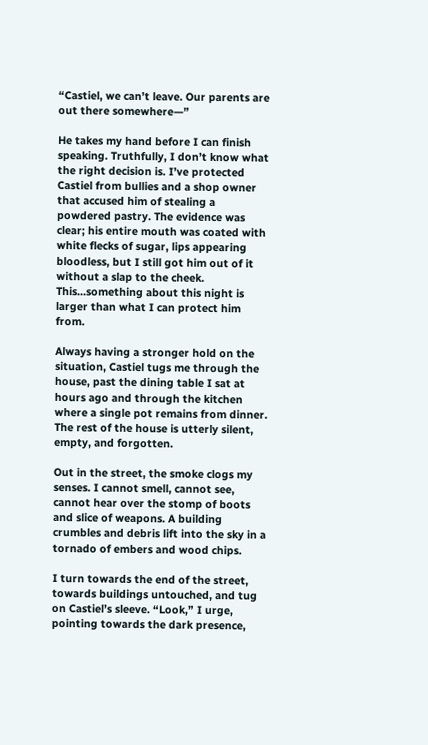“Castiel, we can’t leave. Our parents are out there somewhere—”

He takes my hand before I can finish speaking. Truthfully, I don’t know what the right decision is. I’ve protected Castiel from bullies and a shop owner that accused him of stealing a powdered pastry. The evidence was clear; his entire mouth was coated with white flecks of sugar, lips appearing bloodless, but I still got him out of it without a slap to the cheek. This...something about this night is larger than what I can protect him from.

Always having a stronger hold on the situation, Castiel tugs me through the house, past the dining table I sat at hours ago and through the kitchen where a single pot remains from dinner. The rest of the house is utterly silent, empty, and forgotten.

Out in the street, the smoke clogs my senses. I cannot smell, cannot see, cannot hear over the stomp of boots and slice of weapons. A building crumbles and debris lift into the sky in a tornado of embers and wood chips.

I turn towards the end of the street, towards buildings untouched, and tug on Castiel’s sleeve. “Look,” I urge, pointing towards the dark presence,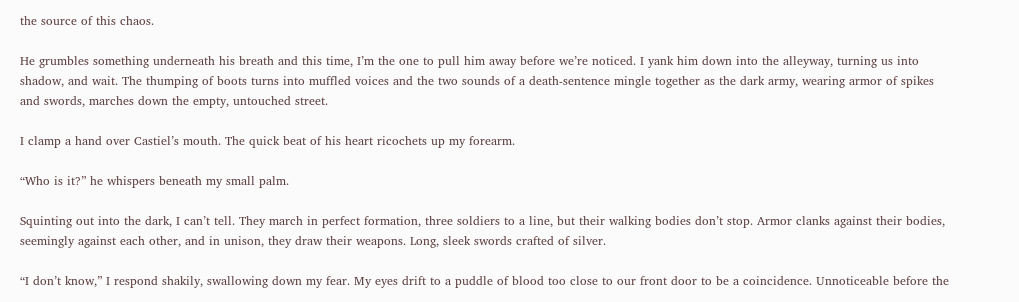the source of this chaos.

He grumbles something underneath his breath and this time, I’m the one to pull him away before we’re noticed. I yank him down into the alleyway, turning us into shadow, and wait. The thumping of boots turns into muffled voices and the two sounds of a death-sentence mingle together as the dark army, wearing armor of spikes and swords, marches down the empty, untouched street.

I clamp a hand over Castiel’s mouth. The quick beat of his heart ricochets up my forearm.

“Who is it?” he whispers beneath my small palm.

Squinting out into the dark, I can’t tell. They march in perfect formation, three soldiers to a line, but their walking bodies don’t stop. Armor clanks against their bodies, seemingly against each other, and in unison, they draw their weapons. Long, sleek swords crafted of silver.

“I don’t know,” I respond shakily, swallowing down my fear. My eyes drift to a puddle of blood too close to our front door to be a coincidence. Unnoticeable before the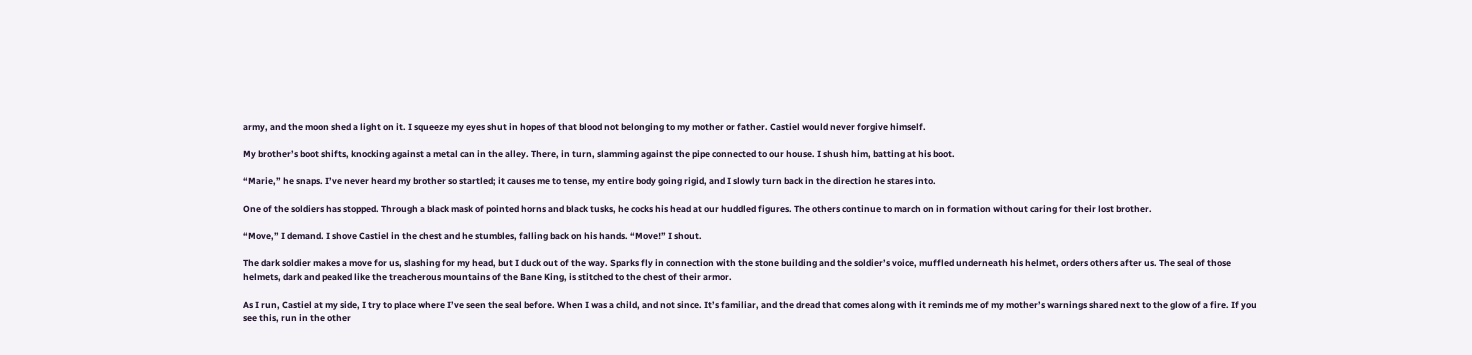army, and the moon shed a light on it. I squeeze my eyes shut in hopes of that blood not belonging to my mother or father. Castiel would never forgive himself.

My brother’s boot shifts, knocking against a metal can in the alley. There, in turn, slamming against the pipe connected to our house. I shush him, batting at his boot.

“Marie,” he snaps. I’ve never heard my brother so startled; it causes me to tense, my entire body going rigid, and I slowly turn back in the direction he stares into.

One of the soldiers has stopped. Through a black mask of pointed horns and black tusks, he cocks his head at our huddled figures. The others continue to march on in formation without caring for their lost brother.

“Move,” I demand. I shove Castiel in the chest and he stumbles, falling back on his hands. “Move!” I shout.

The dark soldier makes a move for us, slashing for my head, but I duck out of the way. Sparks fly in connection with the stone building and the soldier’s voice, muffled underneath his helmet, orders others after us. The seal of those helmets, dark and peaked like the treacherous mountains of the Bane King, is stitched to the chest of their armor.

As I run, Castiel at my side, I try to place where I’ve seen the seal before. When I was a child, and not since. It’s familiar, and the dread that comes along with it reminds me of my mother’s warnings shared next to the glow of a fire. If you see this, run in the other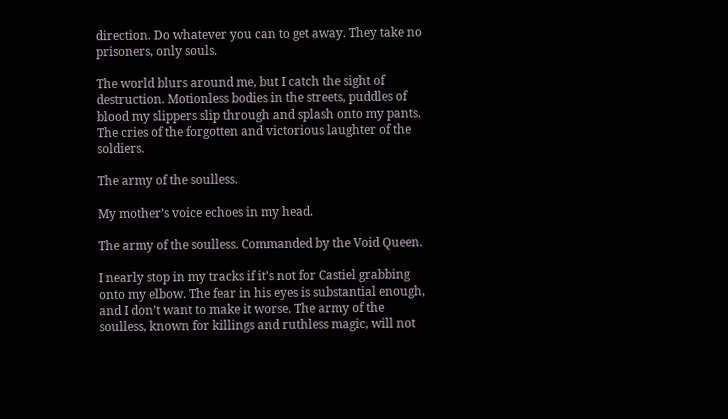direction. Do whatever you can to get away. They take no prisoners, only souls.

The world blurs around me, but I catch the sight of destruction. Motionless bodies in the streets, puddles of blood my slippers slip through and splash onto my pants. The cries of the forgotten and victorious laughter of the soldiers.

The army of the soulless.

My mother’s voice echoes in my head.

The army of the soulless. Commanded by the Void Queen.

I nearly stop in my tracks if it’s not for Castiel grabbing onto my elbow. The fear in his eyes is substantial enough, and I don’t want to make it worse. The army of the soulless, known for killings and ruthless magic, will not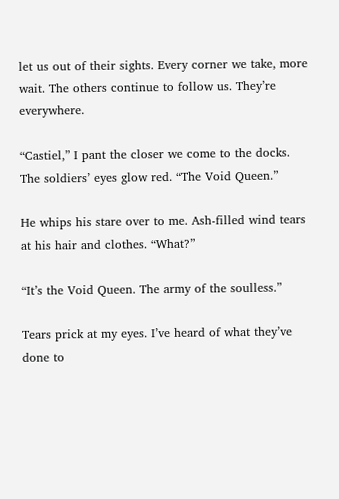let us out of their sights. Every corner we take, more wait. The others continue to follow us. They’re everywhere.

“Castiel,” I pant the closer we come to the docks. The soldiers’ eyes glow red. “The Void Queen.”

He whips his stare over to me. Ash-filled wind tears at his hair and clothes. “What?”

“It’s the Void Queen. The army of the soulless.”

Tears prick at my eyes. I’ve heard of what they’ve done to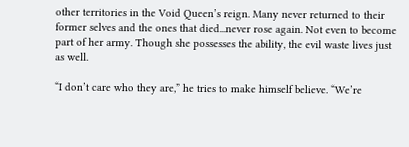other territories in the Void Queen’s reign. Many never returned to their former selves and the ones that died...never rose again. Not even to become part of her army. Though she possesses the ability, the evil waste lives just as well.

“I don’t care who they are,” he tries to make himself believe. “We’re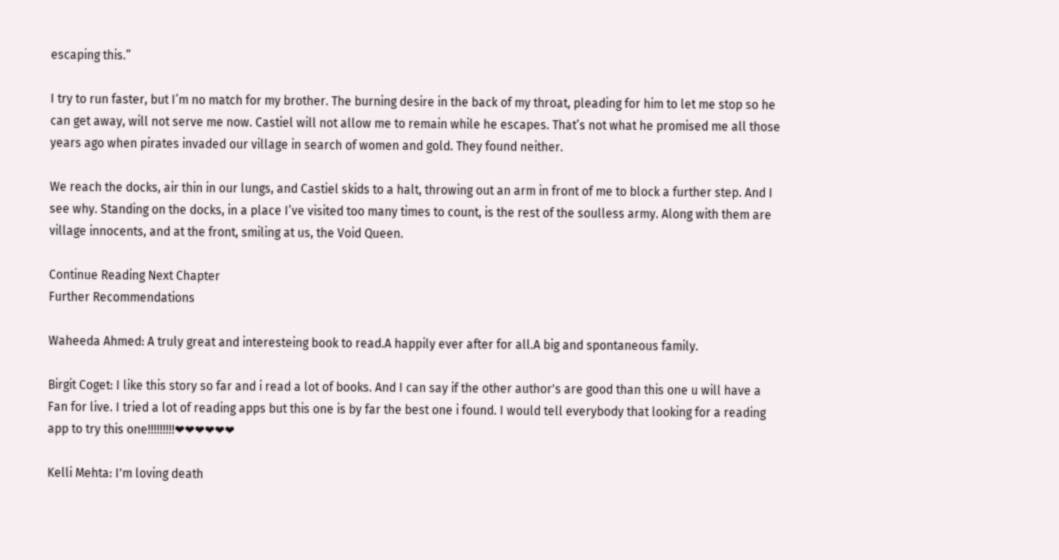escaping this.”

I try to run faster, but I’m no match for my brother. The burning desire in the back of my throat, pleading for him to let me stop so he can get away, will not serve me now. Castiel will not allow me to remain while he escapes. That’s not what he promised me all those years ago when pirates invaded our village in search of women and gold. They found neither.

We reach the docks, air thin in our lungs, and Castiel skids to a halt, throwing out an arm in front of me to block a further step. And I see why. Standing on the docks, in a place I’ve visited too many times to count, is the rest of the soulless army. Along with them are village innocents, and at the front, smiling at us, the Void Queen.

Continue Reading Next Chapter
Further Recommendations

Waheeda Ahmed: A truly great and interesteing book to read.A happily ever after for all.A big and spontaneous family.

Birgit Coget: I like this story so far and i read a lot of books. And I can say if the other author's are good than this one u will have a Fan for live. I tried a lot of reading apps but this one is by far the best one i found. I would tell everybody that looking for a reading app to try this one!!!!!!!!!❤❤❤❤❤❤

Kelli Mehta: I'm loving death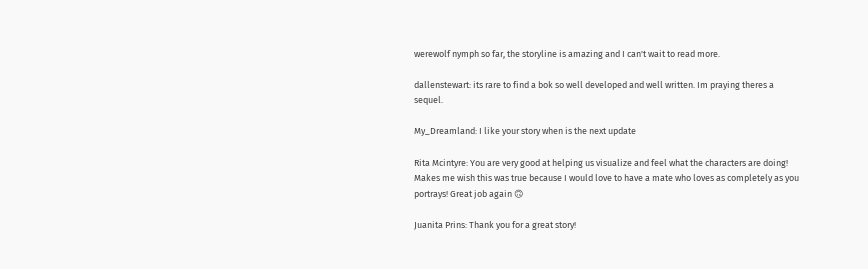werewolf nymph so far, the storyline is amazing and I can't wait to read more.

dallenstewart: its rare to find a bok so well developed and well written. Im praying theres a sequel.

My_Dreamland: I like your story when is the next update

Rita Mcintyre: You are very good at helping us visualize and feel what the characters are doing! Makes me wish this was true because I would love to have a mate who loves as completely as you portrays! Great job again 🙃

Juanita Prins: Thank you for a great story!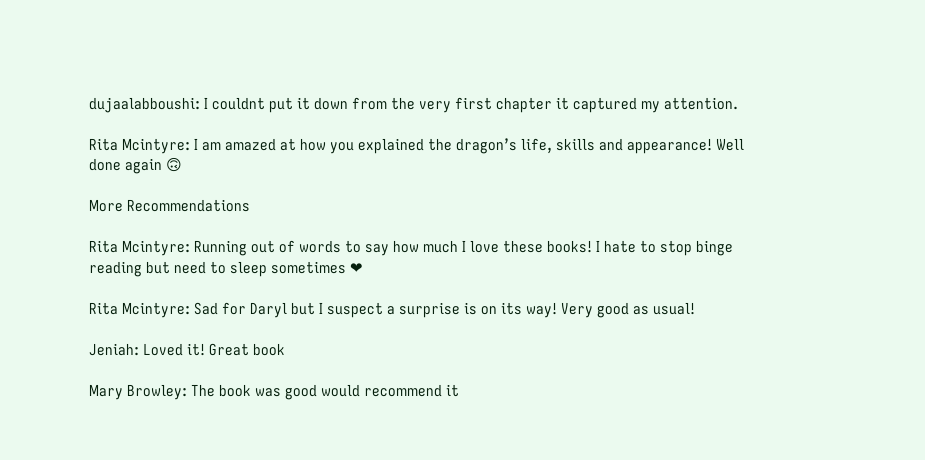dujaalabboushi: I couldnt put it down from the very first chapter it captured my attention.

Rita Mcintyre: I am amazed at how you explained the dragon’s life, skills and appearance! Well done again 🙃

More Recommendations

Rita Mcintyre: Running out of words to say how much I love these books! I hate to stop binge reading but need to sleep sometimes ❤

Rita Mcintyre: Sad for Daryl but I suspect a surprise is on its way! Very good as usual!

Jeniah: Loved it! Great book

Mary Browley: The book was good would recommend it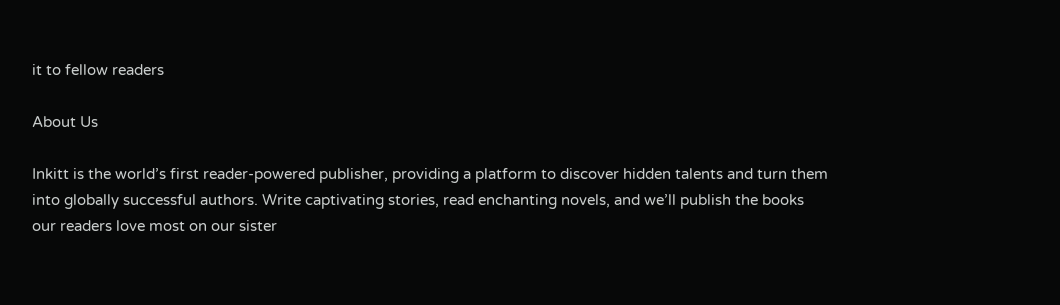it to fellow readers

About Us

Inkitt is the world’s first reader-powered publisher, providing a platform to discover hidden talents and turn them into globally successful authors. Write captivating stories, read enchanting novels, and we’ll publish the books our readers love most on our sister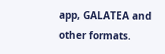app, GALATEA and other formats.